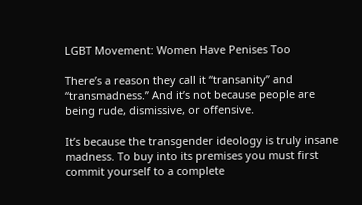LGBT Movement: Women Have Penises Too

There’s a reason they call it “transanity” and “transmadness.” And it’s not because people are being rude, dismissive, or offensive.

It’s because the transgender ideology is truly insane madness. To buy into its premises you must first commit yourself to a complete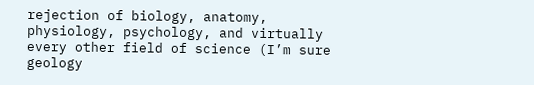rejection of biology, anatomy, physiology, psychology, and virtually every other field of science (I’m sure geology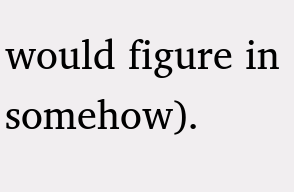would figure in somehow).